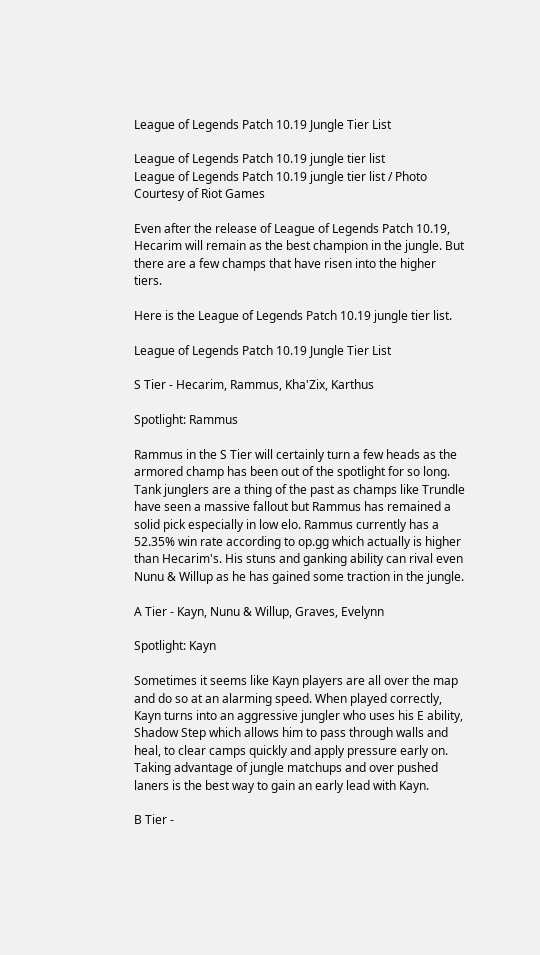League of Legends Patch 10.19 Jungle Tier List

League of Legends Patch 10.19 jungle tier list
League of Legends Patch 10.19 jungle tier list / Photo Courtesy of Riot Games

Even after the release of League of Legends Patch 10.19, Hecarim will remain as the best champion in the jungle. But there are a few champs that have risen into the higher tiers.

Here is the League of Legends Patch 10.19 jungle tier list.

League of Legends Patch 10.19 Jungle Tier List

S Tier - Hecarim, Rammus, Kha'Zix, Karthus

Spotlight: Rammus

Rammus in the S Tier will certainly turn a few heads as the armored champ has been out of the spotlight for so long. Tank junglers are a thing of the past as champs like Trundle have seen a massive fallout but Rammus has remained a solid pick especially in low elo. Rammus currently has a 52.35% win rate according to op.gg which actually is higher than Hecarim's. His stuns and ganking ability can rival even Nunu & Willup as he has gained some traction in the jungle.

A Tier - Kayn, Nunu & Willup, Graves, Evelynn

Spotlight: Kayn

Sometimes it seems like Kayn players are all over the map and do so at an alarming speed. When played correctly, Kayn turns into an aggressive jungler who uses his E ability, Shadow Step which allows him to pass through walls and heal, to clear camps quickly and apply pressure early on. Taking advantage of jungle matchups and over pushed laners is the best way to gain an early lead with Kayn.

B Tier -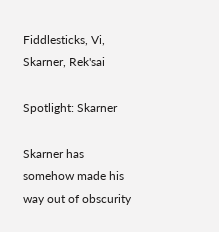Fiddlesticks, Vi, Skarner, Rek'sai

Spotlight: Skarner

Skarner has somehow made his way out of obscurity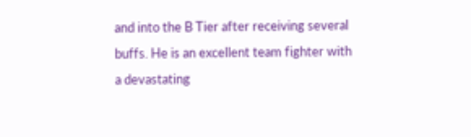and into the B Tier after receiving several buffs. He is an excellent team fighter with a devastating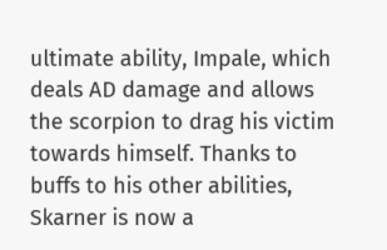ultimate ability, Impale, which deals AD damage and allows the scorpion to drag his victim towards himself. Thanks to buffs to his other abilities, Skarner is now a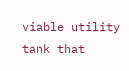viable utility tank that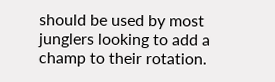should be used by most junglers looking to add a champ to their rotation.